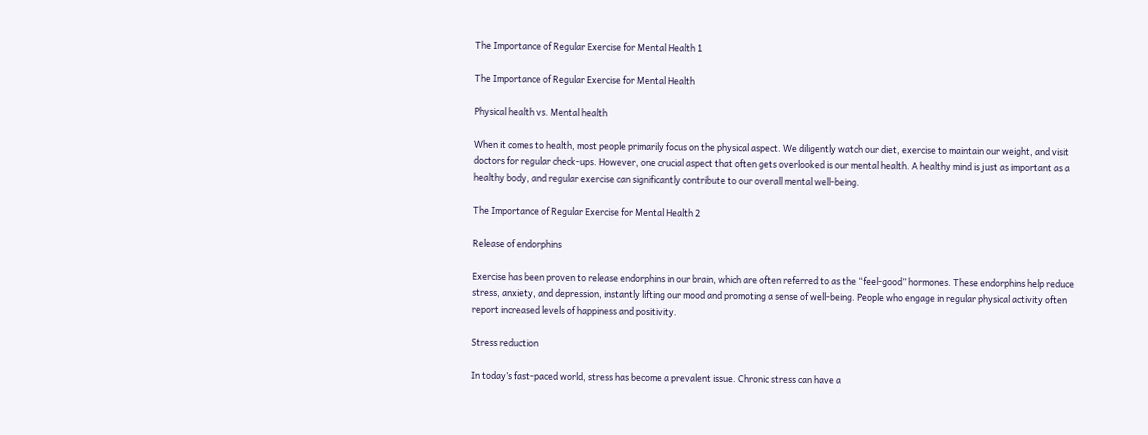The Importance of Regular Exercise for Mental Health 1

The Importance of Regular Exercise for Mental Health

Physical health vs. Mental health

When it comes to health, most people primarily focus on the physical aspect. We diligently watch our diet, exercise to maintain our weight, and visit doctors for regular check-ups. However, one crucial aspect that often gets overlooked is our mental health. A healthy mind is just as important as a healthy body, and regular exercise can significantly contribute to our overall mental well-being.

The Importance of Regular Exercise for Mental Health 2

Release of endorphins

Exercise has been proven to release endorphins in our brain, which are often referred to as the “feel-good” hormones. These endorphins help reduce stress, anxiety, and depression, instantly lifting our mood and promoting a sense of well-being. People who engage in regular physical activity often report increased levels of happiness and positivity.

Stress reduction

In today’s fast-paced world, stress has become a prevalent issue. Chronic stress can have a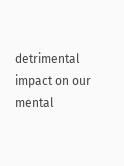detrimental impact on our mental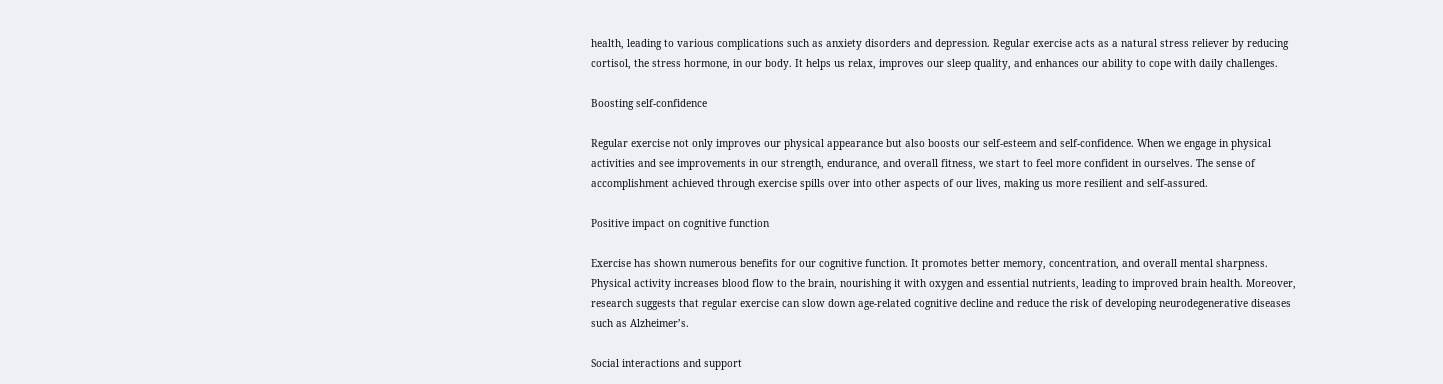health, leading to various complications such as anxiety disorders and depression. Regular exercise acts as a natural stress reliever by reducing cortisol, the stress hormone, in our body. It helps us relax, improves our sleep quality, and enhances our ability to cope with daily challenges.

Boosting self-confidence

Regular exercise not only improves our physical appearance but also boosts our self-esteem and self-confidence. When we engage in physical activities and see improvements in our strength, endurance, and overall fitness, we start to feel more confident in ourselves. The sense of accomplishment achieved through exercise spills over into other aspects of our lives, making us more resilient and self-assured.

Positive impact on cognitive function

Exercise has shown numerous benefits for our cognitive function. It promotes better memory, concentration, and overall mental sharpness. Physical activity increases blood flow to the brain, nourishing it with oxygen and essential nutrients, leading to improved brain health. Moreover, research suggests that regular exercise can slow down age-related cognitive decline and reduce the risk of developing neurodegenerative diseases such as Alzheimer’s.

Social interactions and support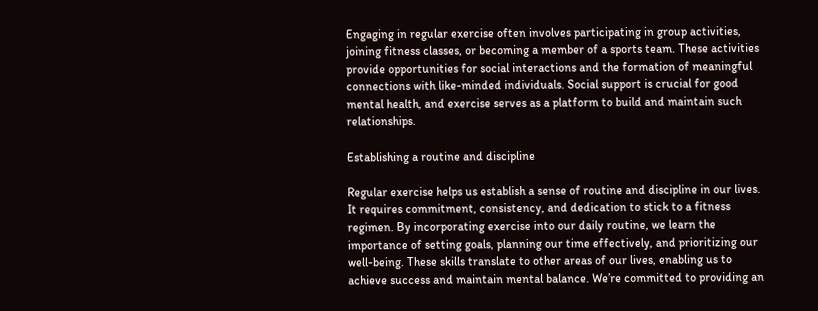Engaging in regular exercise often involves participating in group activities, joining fitness classes, or becoming a member of a sports team. These activities provide opportunities for social interactions and the formation of meaningful connections with like-minded individuals. Social support is crucial for good mental health, and exercise serves as a platform to build and maintain such relationships.

Establishing a routine and discipline

Regular exercise helps us establish a sense of routine and discipline in our lives. It requires commitment, consistency, and dedication to stick to a fitness regimen. By incorporating exercise into our daily routine, we learn the importance of setting goals, planning our time effectively, and prioritizing our well-being. These skills translate to other areas of our lives, enabling us to achieve success and maintain mental balance. We’re committed to providing an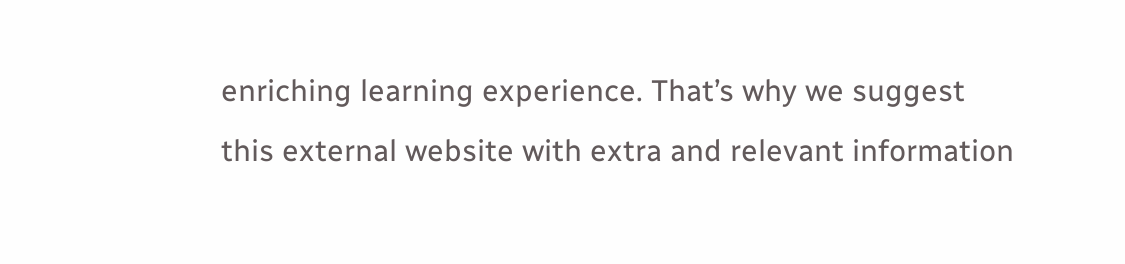enriching learning experience. That’s why we suggest this external website with extra and relevant information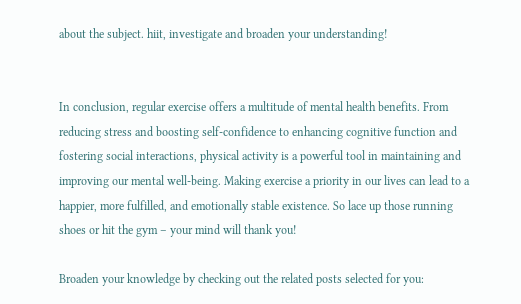about the subject. hiit, investigate and broaden your understanding!


In conclusion, regular exercise offers a multitude of mental health benefits. From reducing stress and boosting self-confidence to enhancing cognitive function and fostering social interactions, physical activity is a powerful tool in maintaining and improving our mental well-being. Making exercise a priority in our lives can lead to a happier, more fulfilled, and emotionally stable existence. So lace up those running shoes or hit the gym – your mind will thank you!

Broaden your knowledge by checking out the related posts selected for you: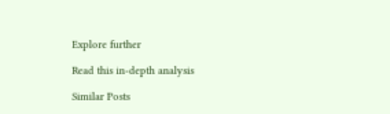Explore further

Read this in-depth analysis

Similar Posts